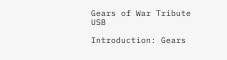Gears of War Tribute USB

Introduction: Gears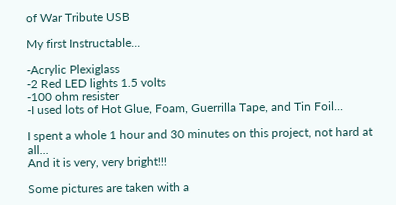of War Tribute USB

My first Instructable...

-Acrylic Plexiglass
-2 Red LED lights 1.5 volts
-100 ohm resister
-I used lots of Hot Glue, Foam, Guerrilla Tape, and Tin Foil...

I spent a whole 1 hour and 30 minutes on this project, not hard at all...
And it is very, very bright!!!

Some pictures are taken with a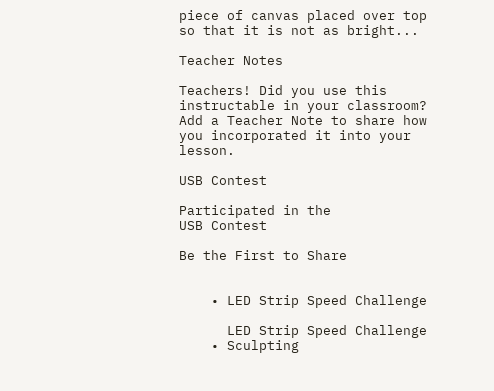piece of canvas placed over top so that it is not as bright...

Teacher Notes

Teachers! Did you use this instructable in your classroom?
Add a Teacher Note to share how you incorporated it into your lesson.

USB Contest

Participated in the
USB Contest

Be the First to Share


    • LED Strip Speed Challenge

      LED Strip Speed Challenge
    • Sculpting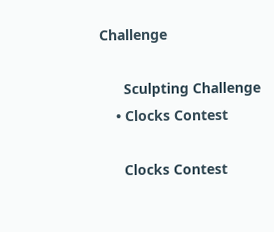Challenge

      Sculpting Challenge
    • Clocks Contest

      Clocks Contest